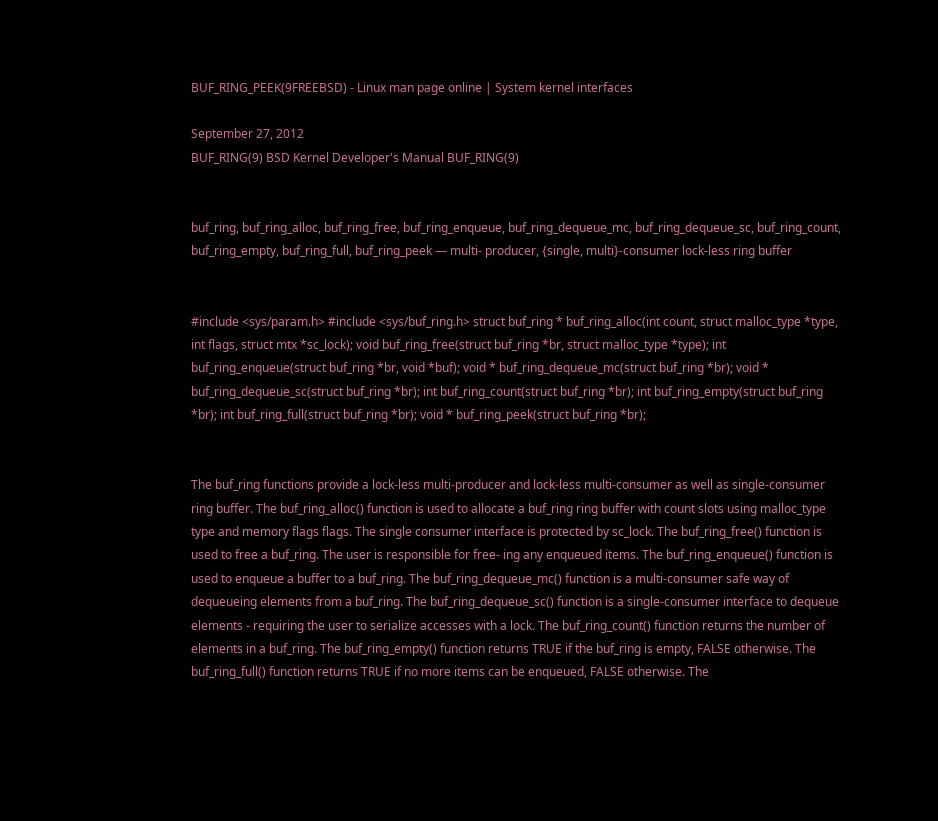BUF_RING_PEEK(9FREEBSD) - Linux man page online | System kernel interfaces

September 27, 2012
BUF_RING(9) BSD Kernel Developer's Manual BUF_RING(9)


buf_ring, buf_ring_alloc, buf_ring_free, buf_ring_enqueue, buf_ring_dequeue_mc, buf_ring_dequeue_sc, buf_ring_count, buf_ring_empty, buf_ring_full, buf_ring_peek — multi- producer, {single, multi}-consumer lock-less ring buffer


#include <sys/param.h> #include <sys/buf_ring.h> struct buf_ring * buf_ring_alloc(int count, struct malloc_type *type, int flags, struct mtx *sc_lock); void buf_ring_free(struct buf_ring *br, struct malloc_type *type); int buf_ring_enqueue(struct buf_ring *br, void *buf); void * buf_ring_dequeue_mc(struct buf_ring *br); void * buf_ring_dequeue_sc(struct buf_ring *br); int buf_ring_count(struct buf_ring *br); int buf_ring_empty(struct buf_ring *br); int buf_ring_full(struct buf_ring *br); void * buf_ring_peek(struct buf_ring *br);


The buf_ring functions provide a lock-less multi-producer and lock-less multi-consumer as well as single-consumer ring buffer. The buf_ring_alloc() function is used to allocate a buf_ring ring buffer with count slots using malloc_type type and memory flags flags. The single consumer interface is protected by sc_lock. The buf_ring_free() function is used to free a buf_ring. The user is responsible for free‐ ing any enqueued items. The buf_ring_enqueue() function is used to enqueue a buffer to a buf_ring. The buf_ring_dequeue_mc() function is a multi-consumer safe way of dequeueing elements from a buf_ring. The buf_ring_dequeue_sc() function is a single-consumer interface to dequeue elements - requiring the user to serialize accesses with a lock. The buf_ring_count() function returns the number of elements in a buf_ring. The buf_ring_empty() function returns TRUE if the buf_ring is empty, FALSE otherwise. The buf_ring_full() function returns TRUE if no more items can be enqueued, FALSE otherwise. The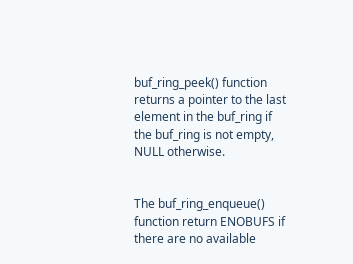buf_ring_peek() function returns a pointer to the last element in the buf_ring if the buf_ring is not empty, NULL otherwise.


The buf_ring_enqueue() function return ENOBUFS if there are no available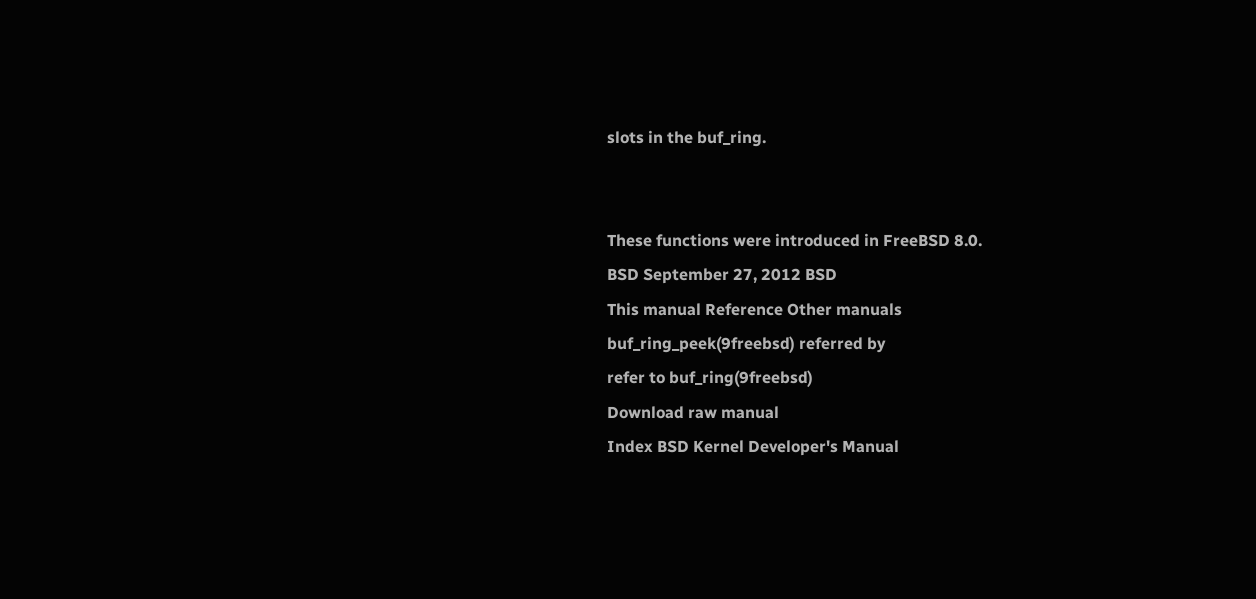slots in the buf_ring.


These functions were introduced in FreeBSD 8.0.
BSD September 27, 2012 BSD
This manual Reference Other manuals
buf_ring_peek(9freebsd) referred by
refer to buf_ring(9freebsd)
Download raw manual
Index BSD Kernel Developer's Manual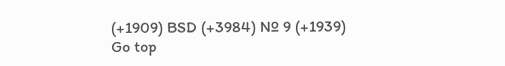(+1909) BSD (+3984) № 9 (+1939)
Go top